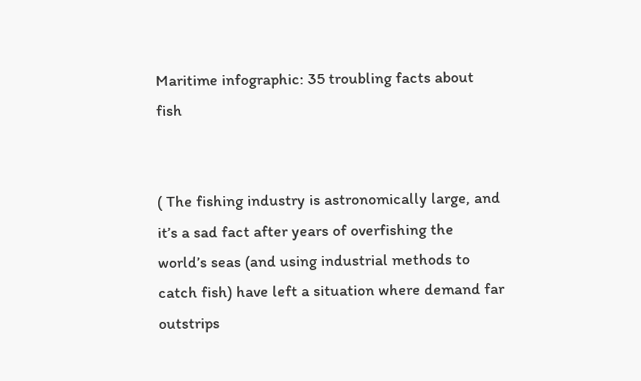Maritime infographic: 35 troubling facts about fish


( The fishing industry is astronomically large, and it’s a sad fact after years of overfishing the world’s seas (and using industrial methods to catch fish) have left a situation where demand far outstrips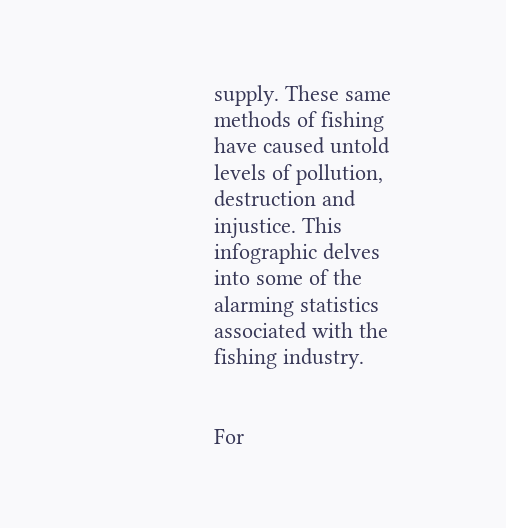supply. These same methods of fishing have caused untold levels of pollution, destruction and injustice. This infographic delves into some of the alarming statistics associated with the fishing industry.


For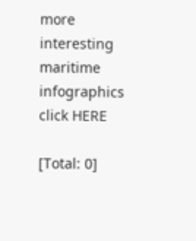more interesting maritime infographics click HERE

[Total: 0]